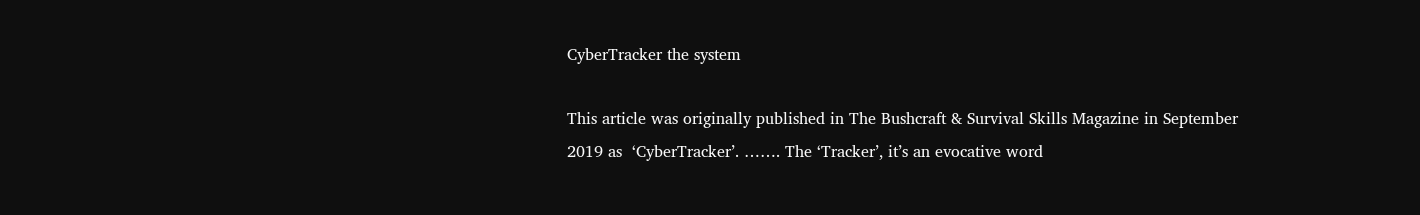CyberTracker the system

This article was originally published in The Bushcraft & Survival Skills Magazine in September 2019 as  ‘CyberTracker’. ……. The ‘Tracker’, it’s an evocative word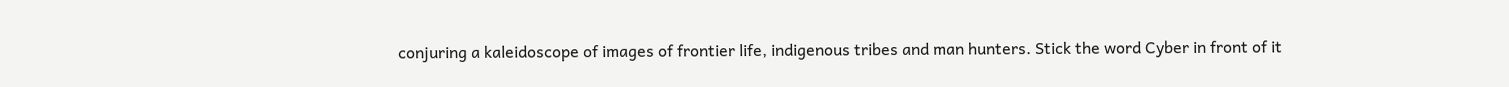conjuring a kaleidoscope of images of frontier life, indigenous tribes and man hunters. Stick the word Cyber in front of it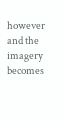however and the imagery becomes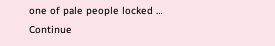one of pale people locked … Continue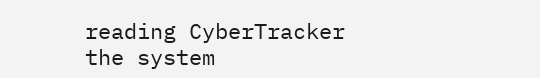reading CyberTracker the system